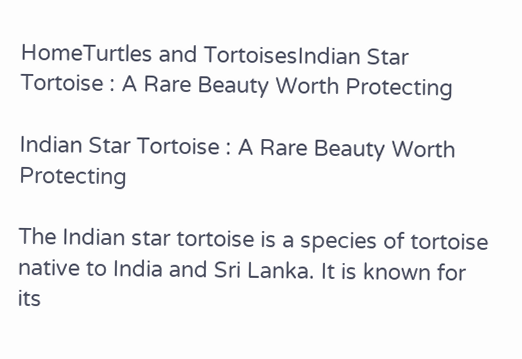HomeTurtles and TortoisesIndian Star Tortoise : A Rare Beauty Worth Protecting

Indian Star Tortoise : A Rare Beauty Worth Protecting

The Indian star tortoise is a species of tortoise native to India and Sri Lanka. It is known for its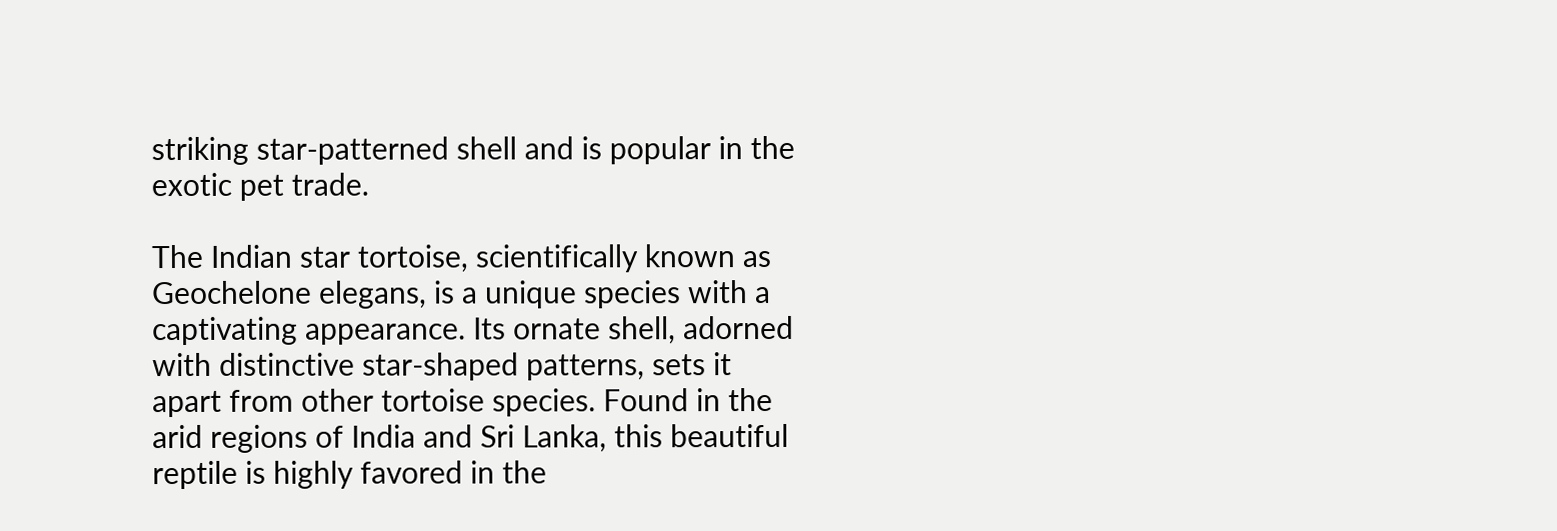striking star-patterned shell and is popular in the exotic pet trade.

The Indian star tortoise, scientifically known as Geochelone elegans, is a unique species with a captivating appearance. Its ornate shell, adorned with distinctive star-shaped patterns, sets it apart from other tortoise species. Found in the arid regions of India and Sri Lanka, this beautiful reptile is highly favored in the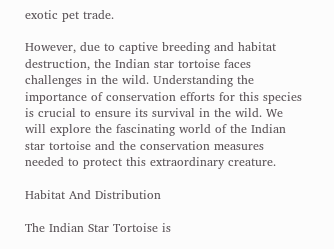exotic pet trade.

However, due to captive breeding and habitat destruction, the Indian star tortoise faces challenges in the wild. Understanding the importance of conservation efforts for this species is crucial to ensure its survival in the wild. We will explore the fascinating world of the Indian star tortoise and the conservation measures needed to protect this extraordinary creature.

Habitat And Distribution

The Indian Star Tortoise is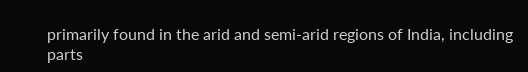primarily found in the arid and semi-arid regions of India, including parts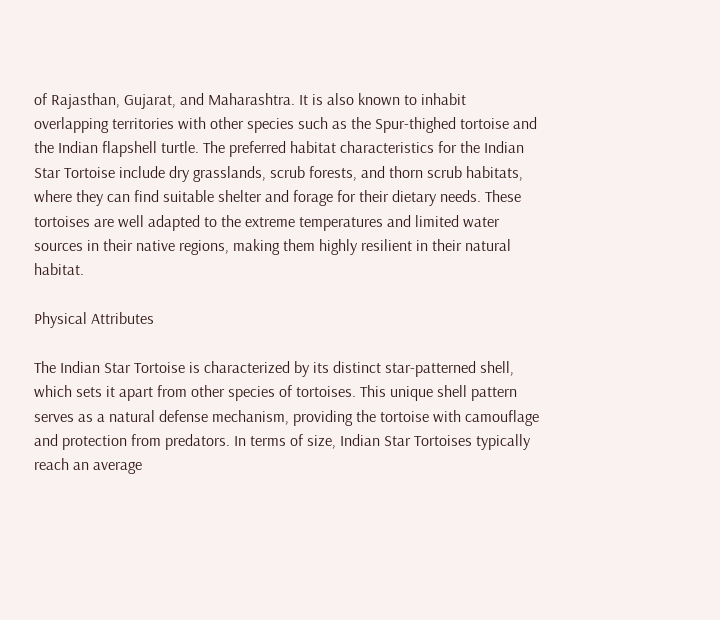of Rajasthan, Gujarat, and Maharashtra. It is also known to inhabit overlapping territories with other species such as the Spur-thighed tortoise and the Indian flapshell turtle. The preferred habitat characteristics for the Indian Star Tortoise include dry grasslands, scrub forests, and thorn scrub habitats, where they can find suitable shelter and forage for their dietary needs. These tortoises are well adapted to the extreme temperatures and limited water sources in their native regions, making them highly resilient in their natural habitat.

Physical Attributes

The Indian Star Tortoise is characterized by its distinct star-patterned shell, which sets it apart from other species of tortoises. This unique shell pattern serves as a natural defense mechanism, providing the tortoise with camouflage and protection from predators. In terms of size, Indian Star Tortoises typically reach an average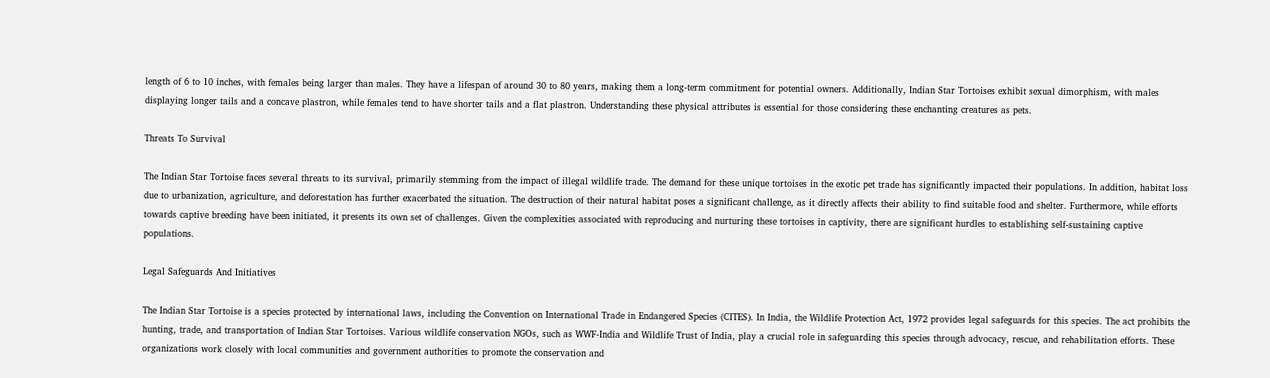length of 6 to 10 inches, with females being larger than males. They have a lifespan of around 30 to 80 years, making them a long-term commitment for potential owners. Additionally, Indian Star Tortoises exhibit sexual dimorphism, with males displaying longer tails and a concave plastron, while females tend to have shorter tails and a flat plastron. Understanding these physical attributes is essential for those considering these enchanting creatures as pets.

Threats To Survival

The Indian Star Tortoise faces several threats to its survival, primarily stemming from the impact of illegal wildlife trade. The demand for these unique tortoises in the exotic pet trade has significantly impacted their populations. In addition, habitat loss due to urbanization, agriculture, and deforestation has further exacerbated the situation. The destruction of their natural habitat poses a significant challenge, as it directly affects their ability to find suitable food and shelter. Furthermore, while efforts towards captive breeding have been initiated, it presents its own set of challenges. Given the complexities associated with reproducing and nurturing these tortoises in captivity, there are significant hurdles to establishing self-sustaining captive populations.

Legal Safeguards And Initiatives

The Indian Star Tortoise is a species protected by international laws, including the Convention on International Trade in Endangered Species (CITES). In India, the Wildlife Protection Act, 1972 provides legal safeguards for this species. The act prohibits the hunting, trade, and transportation of Indian Star Tortoises. Various wildlife conservation NGOs, such as WWF-India and Wildlife Trust of India, play a crucial role in safeguarding this species through advocacy, rescue, and rehabilitation efforts. These organizations work closely with local communities and government authorities to promote the conservation and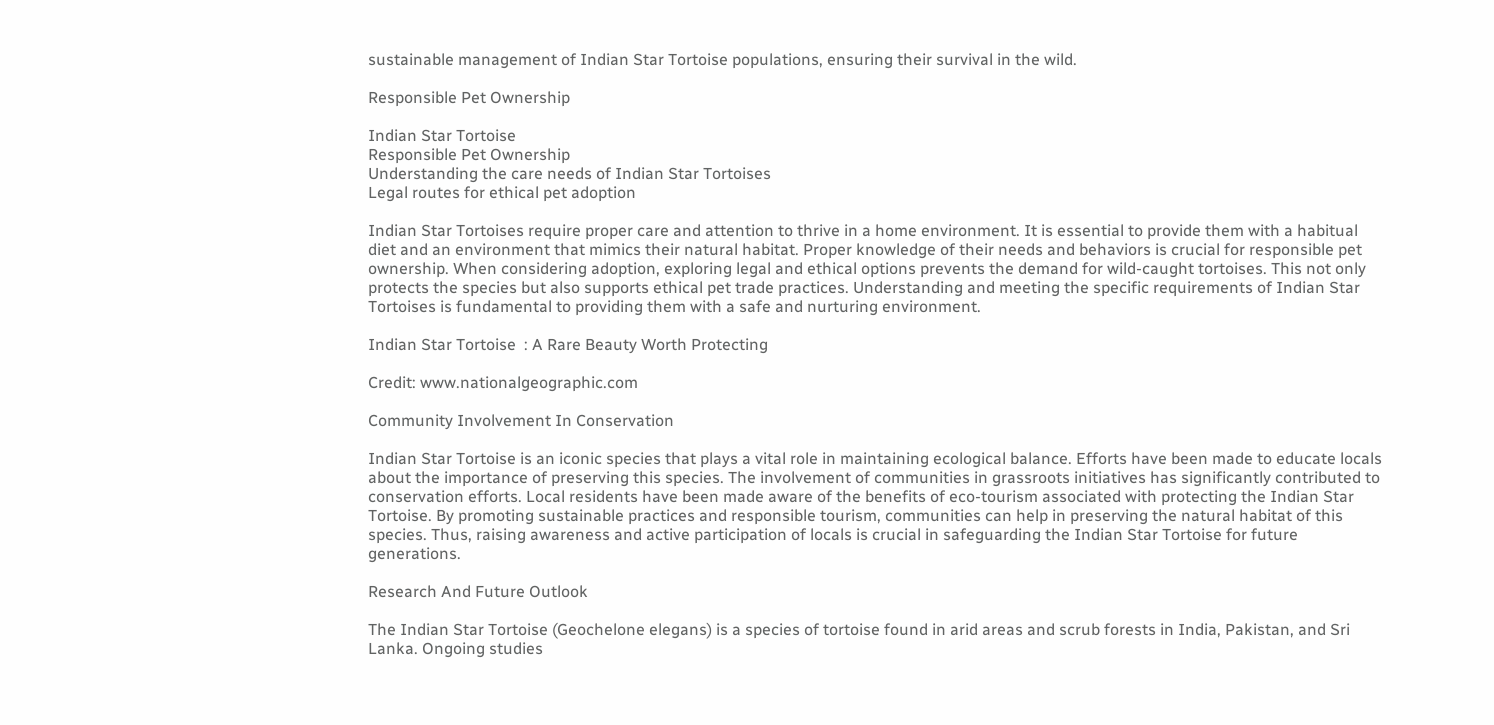sustainable management of Indian Star Tortoise populations, ensuring their survival in the wild.

Responsible Pet Ownership

Indian Star Tortoise
Responsible Pet Ownership
Understanding the care needs of Indian Star Tortoises
Legal routes for ethical pet adoption

Indian Star Tortoises require proper care and attention to thrive in a home environment. It is essential to provide them with a habitual diet and an environment that mimics their natural habitat. Proper knowledge of their needs and behaviors is crucial for responsible pet ownership. When considering adoption, exploring legal and ethical options prevents the demand for wild-caught tortoises. This not only protects the species but also supports ethical pet trade practices. Understanding and meeting the specific requirements of Indian Star Tortoises is fundamental to providing them with a safe and nurturing environment.

Indian Star Tortoise  : A Rare Beauty Worth Protecting

Credit: www.nationalgeographic.com

Community Involvement In Conservation

Indian Star Tortoise is an iconic species that plays a vital role in maintaining ecological balance. Efforts have been made to educate locals about the importance of preserving this species. The involvement of communities in grassroots initiatives has significantly contributed to conservation efforts. Local residents have been made aware of the benefits of eco-tourism associated with protecting the Indian Star Tortoise. By promoting sustainable practices and responsible tourism, communities can help in preserving the natural habitat of this species. Thus, raising awareness and active participation of locals is crucial in safeguarding the Indian Star Tortoise for future generations.

Research And Future Outlook

The Indian Star Tortoise (Geochelone elegans) is a species of tortoise found in arid areas and scrub forests in India, Pakistan, and Sri Lanka. Ongoing studies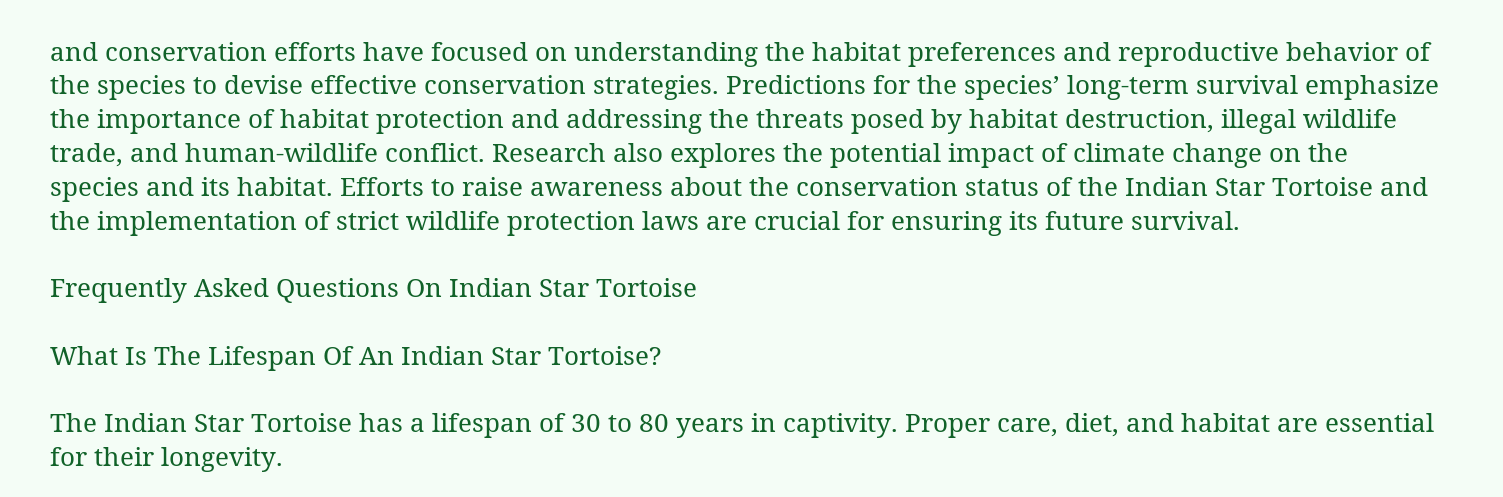and conservation efforts have focused on understanding the habitat preferences and reproductive behavior of the species to devise effective conservation strategies. Predictions for the species’ long-term survival emphasize the importance of habitat protection and addressing the threats posed by habitat destruction, illegal wildlife trade, and human-wildlife conflict. Research also explores the potential impact of climate change on the species and its habitat. Efforts to raise awareness about the conservation status of the Indian Star Tortoise and the implementation of strict wildlife protection laws are crucial for ensuring its future survival.

Frequently Asked Questions On Indian Star Tortoise

What Is The Lifespan Of An Indian Star Tortoise?

The Indian Star Tortoise has a lifespan of 30 to 80 years in captivity. Proper care, diet, and habitat are essential for their longevity.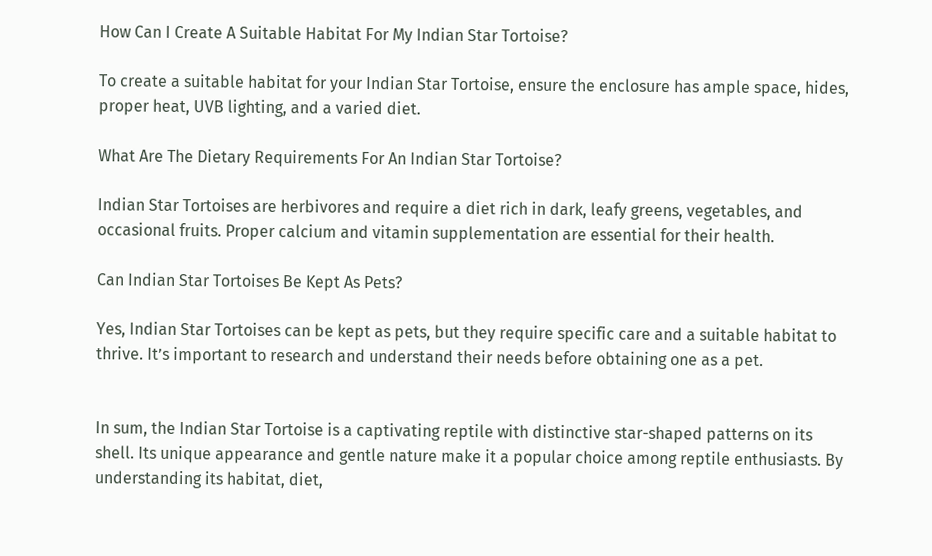How Can I Create A Suitable Habitat For My Indian Star Tortoise?

To create a suitable habitat for your Indian Star Tortoise, ensure the enclosure has ample space, hides, proper heat, UVB lighting, and a varied diet.

What Are The Dietary Requirements For An Indian Star Tortoise?

Indian Star Tortoises are herbivores and require a diet rich in dark, leafy greens, vegetables, and occasional fruits. Proper calcium and vitamin supplementation are essential for their health.

Can Indian Star Tortoises Be Kept As Pets?

Yes, Indian Star Tortoises can be kept as pets, but they require specific care and a suitable habitat to thrive. It’s important to research and understand their needs before obtaining one as a pet.


In sum, the Indian Star Tortoise is a captivating reptile with distinctive star-shaped patterns on its shell. Its unique appearance and gentle nature make it a popular choice among reptile enthusiasts. By understanding its habitat, diet,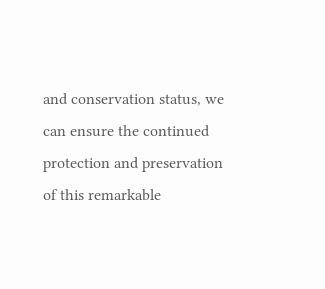and conservation status, we can ensure the continued protection and preservation of this remarkable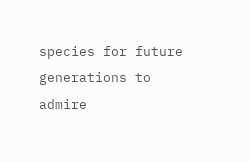species for future generations to admire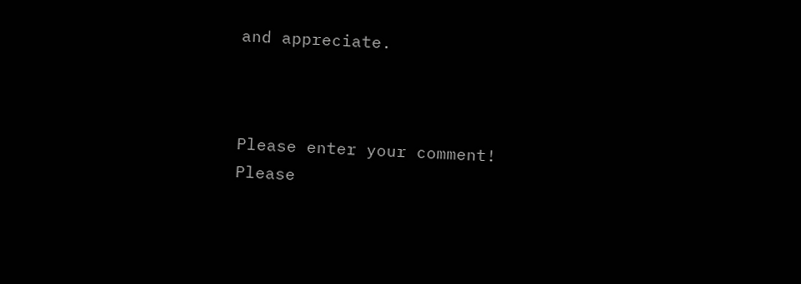and appreciate.



Please enter your comment!
Please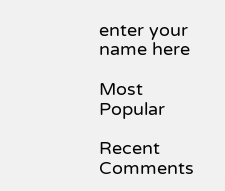enter your name here

Most Popular

Recent Comments